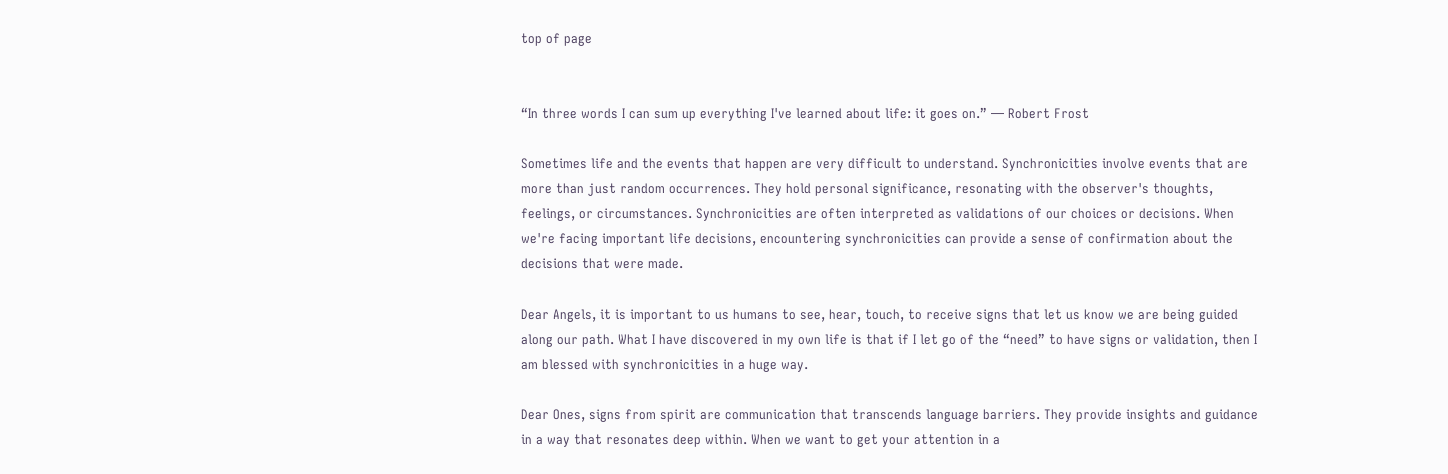top of page


“In three words I can sum up everything I've learned about life: it goes on.” ― Robert Frost

Sometimes life and the events that happen are very difficult to understand. Synchronicities involve events that are more than just random occurrences. They hold personal significance, resonating with the observer's thoughts, feelings, or circumstances. Synchronicities are often interpreted as validations of our choices or decisions. When we're facing important life decisions, encountering synchronicities can provide a sense of confirmation about the decisions that were made.

Dear Angels, it is important to us humans to see, hear, touch, to receive signs that let us know we are being guided along our path. What I have discovered in my own life is that if I let go of the “need” to have signs or validation, then I am blessed with synchronicities in a huge way.

Dear Ones, signs from spirit are communication that transcends language barriers. They provide insights and guidance in a way that resonates deep within. When we want to get your attention in a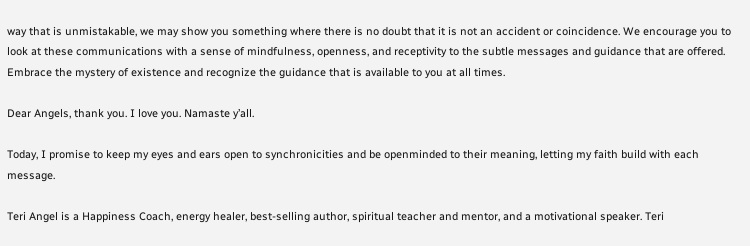way that is unmistakable, we may show you something where there is no doubt that it is not an accident or coincidence. We encourage you to look at these communications with a sense of mindfulness, openness, and receptivity to the subtle messages and guidance that are offered. Embrace the mystery of existence and recognize the guidance that is available to you at all times.

Dear Angels, thank you. I love you. Namaste y’all.

Today, I promise to keep my eyes and ears open to synchronicities and be openminded to their meaning, letting my faith build with each message.

Teri Angel is a Happiness Coach, energy healer, best-selling author, spiritual teacher and mentor, and a motivational speaker. Teri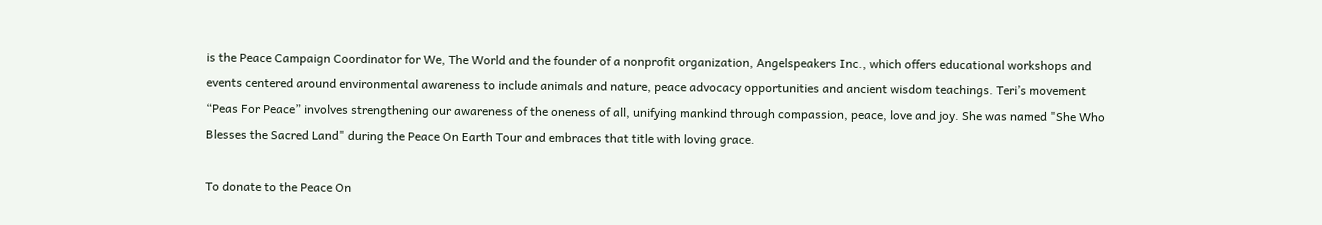is the Peace Campaign Coordinator for We, The World and the founder of a nonprofit organization, Angelspeakers Inc., which offers educational workshops and events centered around environmental awareness to include animals and nature, peace advocacy opportunities and ancient wisdom teachings. Teri’s movement “Peas For Peace” involves strengthening our awareness of the oneness of all, unifying mankind through compassion, peace, love and joy. She was named "She Who Blesses the Sacred Land" during the Peace On Earth Tour and embraces that title with loving grace.

To donate to the Peace On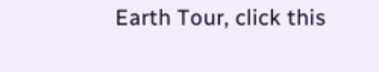Earth Tour, click this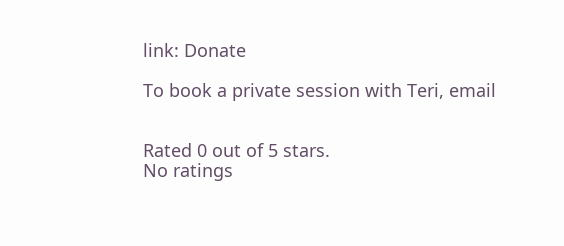link: Donate

To book a private session with Teri, email


Rated 0 out of 5 stars.
No ratings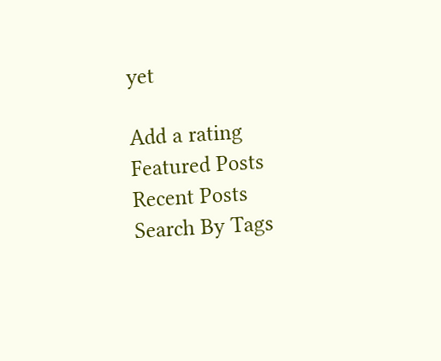yet

Add a rating
Featured Posts
Recent Posts
Search By Tags